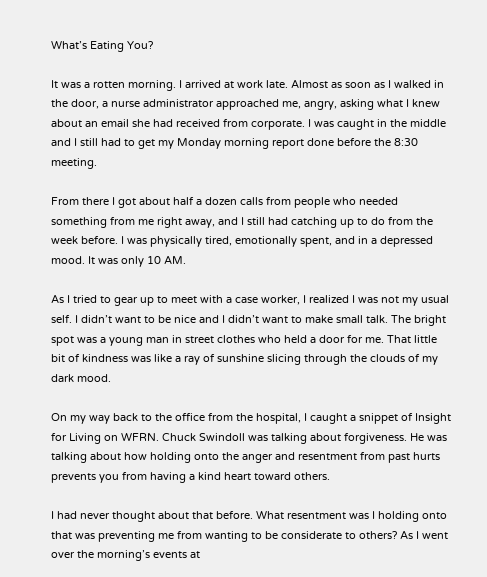What’s Eating You?

It was a rotten morning. I arrived at work late. Almost as soon as I walked in the door, a nurse administrator approached me, angry, asking what I knew about an email she had received from corporate. I was caught in the middle and I still had to get my Monday morning report done before the 8:30 meeting.

From there I got about half a dozen calls from people who needed something from me right away, and I still had catching up to do from the week before. I was physically tired, emotionally spent, and in a depressed mood. It was only 10 AM.

As I tried to gear up to meet with a case worker, I realized I was not my usual self. I didn’t want to be nice and I didn’t want to make small talk. The bright spot was a young man in street clothes who held a door for me. That little bit of kindness was like a ray of sunshine slicing through the clouds of my dark mood.

On my way back to the office from the hospital, I caught a snippet of Insight for Living on WFRN. Chuck Swindoll was talking about forgiveness. He was talking about how holding onto the anger and resentment from past hurts prevents you from having a kind heart toward others.

I had never thought about that before. What resentment was I holding onto that was preventing me from wanting to be considerate to others? As I went over the morning’s events at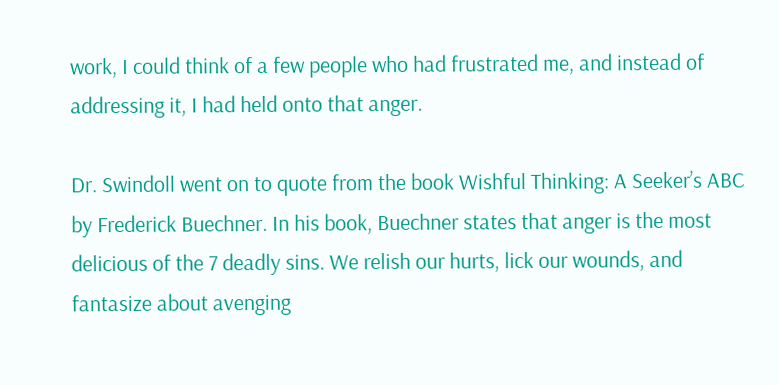work, I could think of a few people who had frustrated me, and instead of addressing it, I had held onto that anger.

Dr. Swindoll went on to quote from the book Wishful Thinking: A Seeker’s ABC by Frederick Buechner. In his book, Buechner states that anger is the most delicious of the 7 deadly sins. We relish our hurts, lick our wounds, and fantasize about avenging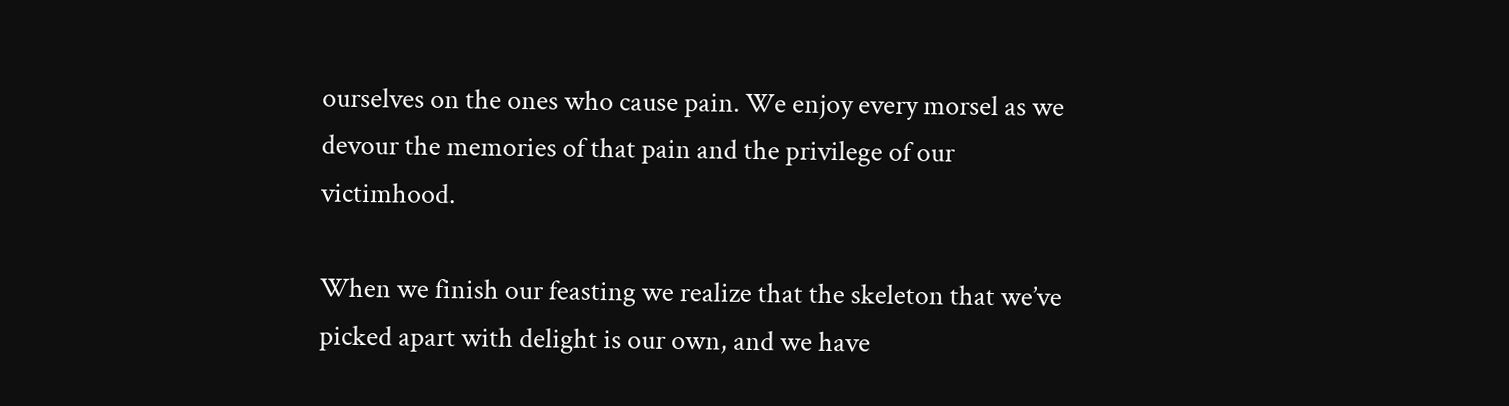ourselves on the ones who cause pain. We enjoy every morsel as we devour the memories of that pain and the privilege of our victimhood.

When we finish our feasting we realize that the skeleton that we’ve picked apart with delight is our own, and we have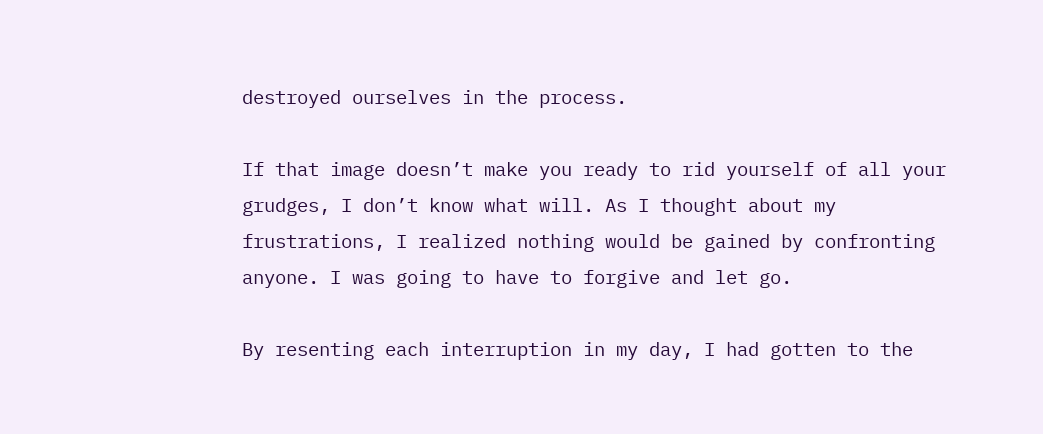destroyed ourselves in the process.

If that image doesn’t make you ready to rid yourself of all your grudges, I don’t know what will. As I thought about my frustrations, I realized nothing would be gained by confronting anyone. I was going to have to forgive and let go.

By resenting each interruption in my day, I had gotten to the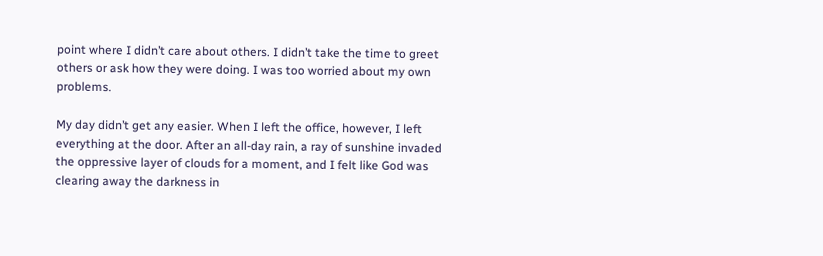point where I didn’t care about others. I didn’t take the time to greet others or ask how they were doing. I was too worried about my own problems.

My day didn’t get any easier. When I left the office, however, I left everything at the door. After an all-day rain, a ray of sunshine invaded the oppressive layer of clouds for a moment, and I felt like God was clearing away the darkness in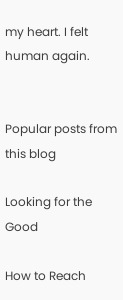my heart. I felt human again.


Popular posts from this blog

Looking for the Good

How to Reach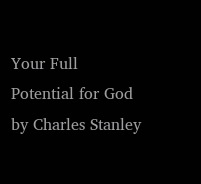Your Full Potential for God by Charles Stanley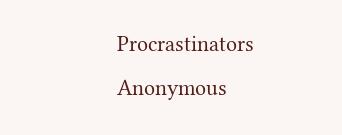Procrastinators Anonymous